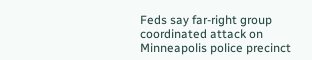Feds say far-right group coordinated attack on Minneapolis police precinct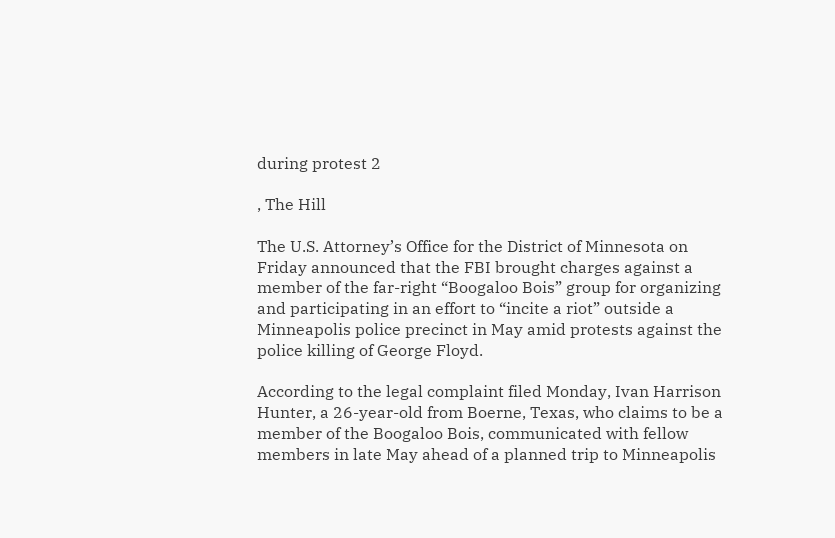during protest 2

, The Hill

The U.S. Attorney’s Office for the District of Minnesota on Friday announced that the FBI brought charges against a member of the far-right “Boogaloo Bois” group for organizing and participating in an effort to “incite a riot” outside a Minneapolis police precinct in May amid protests against the police killing of George Floyd.

According to the legal complaint filed Monday, Ivan Harrison Hunter, a 26-year-old from Boerne, Texas, who claims to be a member of the Boogaloo Bois, communicated with fellow members in late May ahead of a planned trip to Minneapolis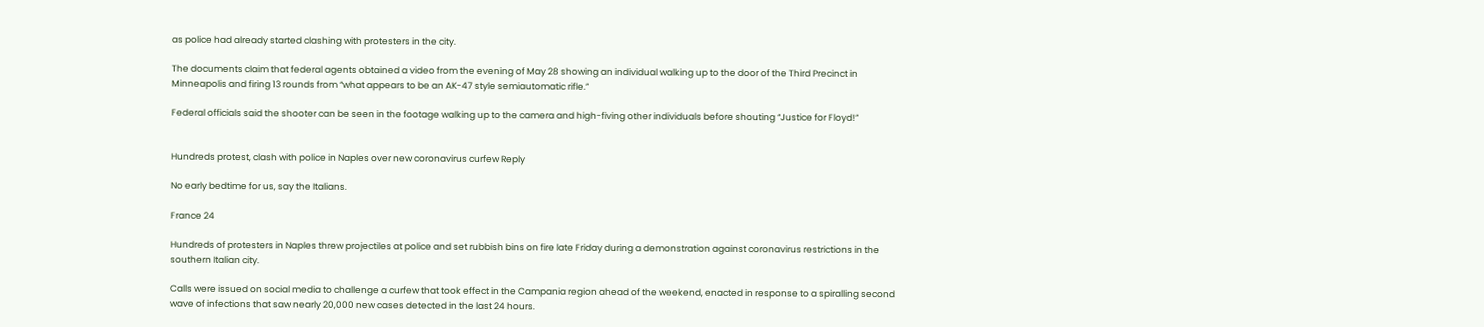as police had already started clashing with protesters in the city.

The documents claim that federal agents obtained a video from the evening of May 28 showing an individual walking up to the door of the Third Precinct in Minneapolis and firing 13 rounds from “what appears to be an AK-47 style semiautomatic rifle.”

Federal officials said the shooter can be seen in the footage walking up to the camera and high-fiving other individuals before shouting “Justice for Floyd!”


Hundreds protest, clash with police in Naples over new coronavirus curfew Reply

No early bedtime for us, say the Italians.

France 24

Hundreds of protesters in Naples threw projectiles at police and set rubbish bins on fire late Friday during a demonstration against coronavirus restrictions in the southern Italian city.

Calls were issued on social media to challenge a curfew that took effect in the Campania region ahead of the weekend, enacted in response to a spiralling second wave of infections that saw nearly 20,000 new cases detected in the last 24 hours.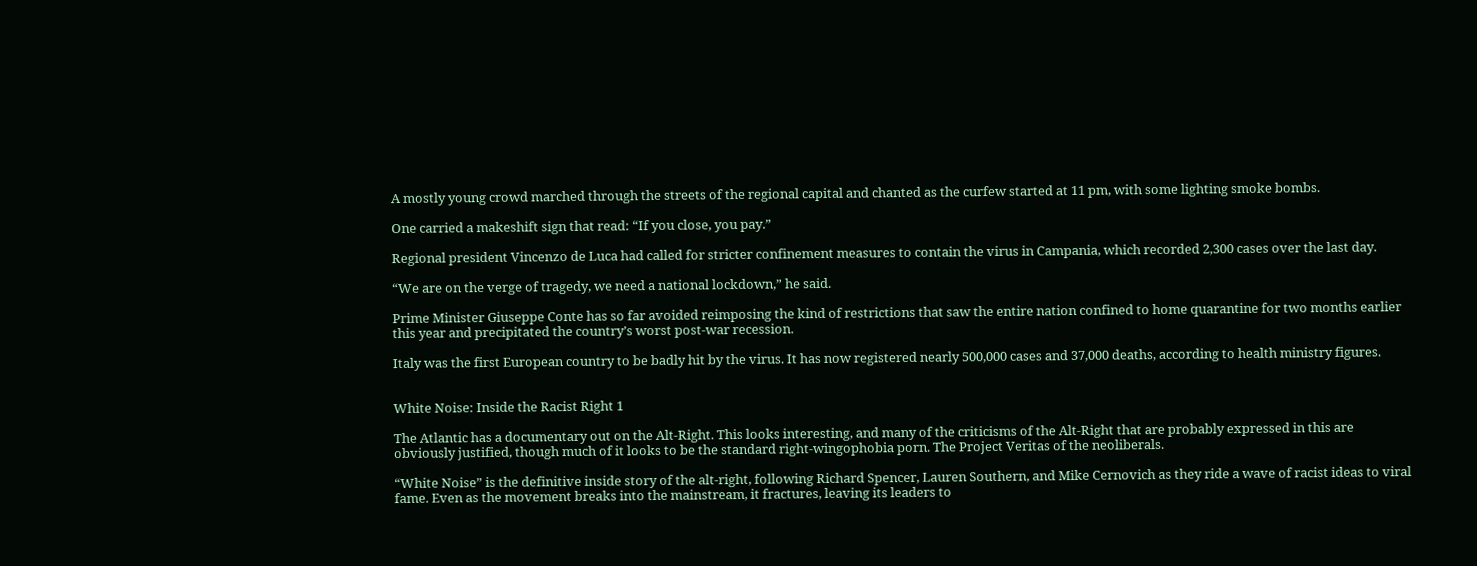A mostly young crowd marched through the streets of the regional capital and chanted as the curfew started at 11 pm, with some lighting smoke bombs.

One carried a makeshift sign that read: “If you close, you pay.”

Regional president Vincenzo de Luca had called for stricter confinement measures to contain the virus in Campania, which recorded 2,300 cases over the last day.

“We are on the verge of tragedy, we need a national lockdown,” he said.

Prime Minister Giuseppe Conte has so far avoided reimposing the kind of restrictions that saw the entire nation confined to home quarantine for two months earlier this year and precipitated the country’s worst post-war recession.

Italy was the first European country to be badly hit by the virus. It has now registered nearly 500,000 cases and 37,000 deaths, according to health ministry figures.


White Noise: Inside the Racist Right 1

The Atlantic has a documentary out on the Alt-Right. This looks interesting, and many of the criticisms of the Alt-Right that are probably expressed in this are obviously justified, though much of it looks to be the standard right-wingophobia porn. The Project Veritas of the neoliberals.

“White Noise” is the definitive inside story of the alt-right, following Richard Spencer, Lauren Southern, and Mike Cernovich as they ride a wave of racist ideas to viral fame. Even as the movement breaks into the mainstream, it fractures, leaving its leaders to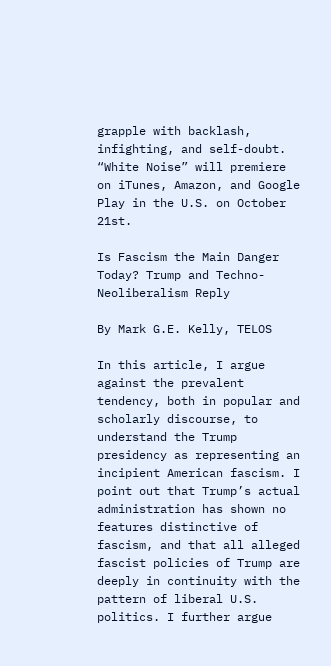grapple with backlash, infighting, and self-doubt. “White Noise” will premiere on iTunes, Amazon, and Google Play in the U.S. on October 21st.

Is Fascism the Main Danger Today? Trump and Techno-Neoliberalism Reply

By Mark G.E. Kelly, TELOS

In this article, I argue against the prevalent tendency, both in popular and scholarly discourse, to understand the Trump presidency as representing an incipient American fascism. I point out that Trump’s actual administration has shown no features distinctive of fascism, and that all alleged fascist policies of Trump are deeply in continuity with the pattern of liberal U.S. politics. I further argue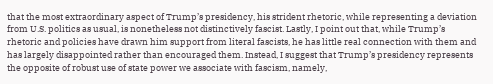that the most extraordinary aspect of Trump’s presidency, his strident rhetoric, while representing a deviation from U.S. politics as usual, is nonetheless not distinctively fascist. Lastly, I point out that, while Trump’s rhetoric and policies have drawn him support from literal fascists, he has little real connection with them and has largely disappointed rather than encouraged them. Instead, I suggest that Trump’s presidency represents the opposite of robust use of state power we associate with fascism, namely,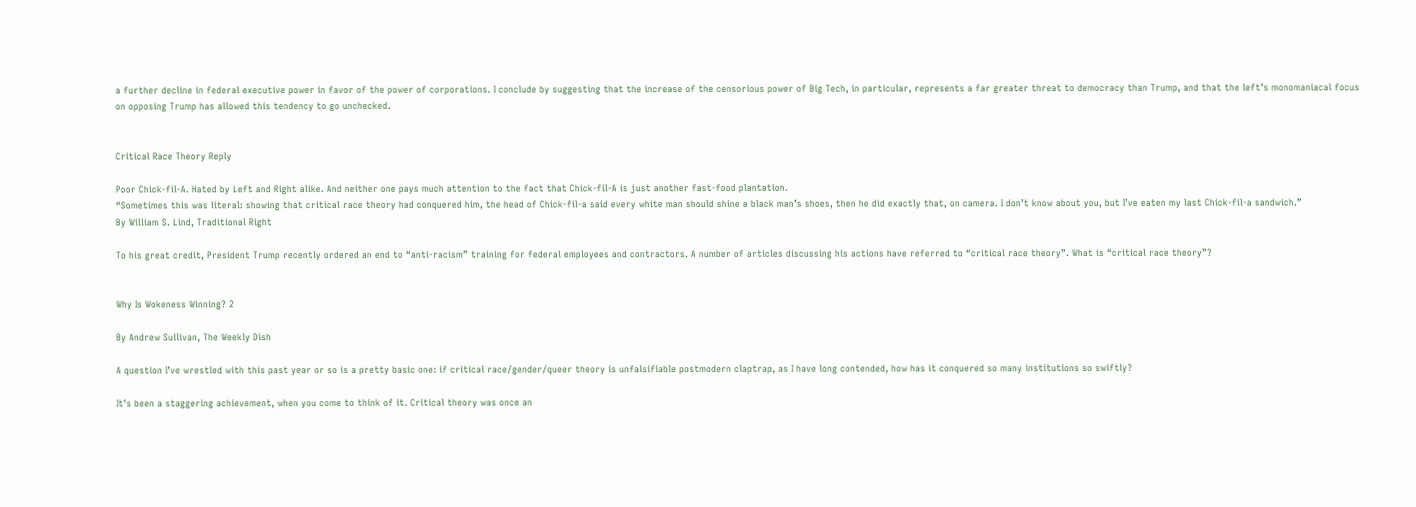a further decline in federal executive power in favor of the power of corporations. I conclude by suggesting that the increase of the censorious power of Big Tech, in particular, represents a far greater threat to democracy than Trump, and that the left’s monomaniacal focus on opposing Trump has allowed this tendency to go unchecked.


Critical Race Theory Reply

Poor Chick-fil-A. Hated by Left and Right alike. And neither one pays much attention to the fact that Chick-fil-A is just another fast-food plantation.
“Sometimes this was literal: showing that critical race theory had conquered him, the head of Chick-fil-a said every white man should shine a black man’s shoes, then he did exactly that, on camera. I don’t know about you, but I’ve eaten my last Chick-fil-a sandwich.”
By William S. Lind, Traditional Right

To his great credit, President Trump recently ordered an end to “anti-racism” training for federal employees and contractors. A number of articles discussing his actions have referred to “critical race theory”. What is “critical race theory”?


Why Is Wokeness Winning? 2

By Andrew Sullivan, The Weekly Dish

A question I’ve wrestled with this past year or so is a pretty basic one: if critical race/gender/queer theory is unfalsifiable postmodern claptrap, as I have long contended, how has it conquered so many institutions so swiftly?

It’s been a staggering achievement, when you come to think of it. Critical theory was once an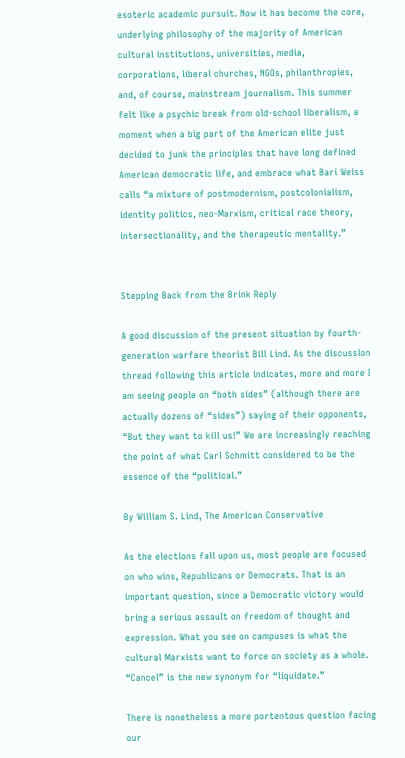esoteric academic pursuit. Now it has become the core, underlying philosophy of the majority of American cultural institutions, universities, media, corporations, liberal churches, NGOs, philanthropies, and, of course, mainstream journalism. This summer felt like a psychic break from old-school liberalism, a moment when a big part of the American elite just decided to junk the principles that have long defined American democratic life, and embrace what Bari Weiss calls “a mixture of postmodernism, postcolonialism, identity politics, neo-Marxism, critical race theory, intersectionality, and the therapeutic mentality.”


Stepping Back from the Brink Reply

A good discussion of the present situation by fourth-generation warfare theorist Bill Lind. As the discussion thread following this article indicates, more and more I am seeing people on “both sides” (although there are actually dozens of “sides”) saying of their opponents, “But they want to kill us!” We are increasingly reaching the point of what Carl Schmitt considered to be the essence of the “political.”

By William S. Lind, The American Conservative

As the elections fall upon us, most people are focused on who wins, Republicans or Democrats. That is an important question, since a Democratic victory would bring a serious assault on freedom of thought and expression. What you see on campuses is what the cultural Marxists want to force on society as a whole. “Cancel” is the new synonym for “liquidate.”

There is nonetheless a more portentous question facing our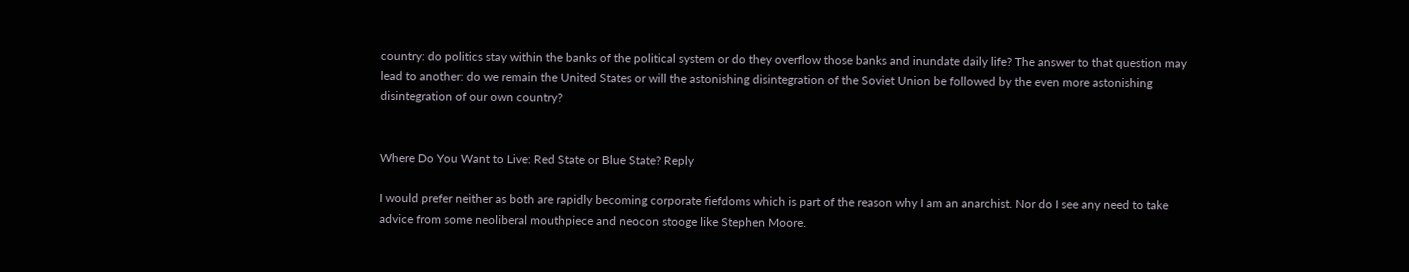country: do politics stay within the banks of the political system or do they overflow those banks and inundate daily life? The answer to that question may lead to another: do we remain the United States or will the astonishing disintegration of the Soviet Union be followed by the even more astonishing disintegration of our own country?


Where Do You Want to Live: Red State or Blue State? Reply

I would prefer neither as both are rapidly becoming corporate fiefdoms which is part of the reason why I am an anarchist. Nor do I see any need to take advice from some neoliberal mouthpiece and neocon stooge like Stephen Moore.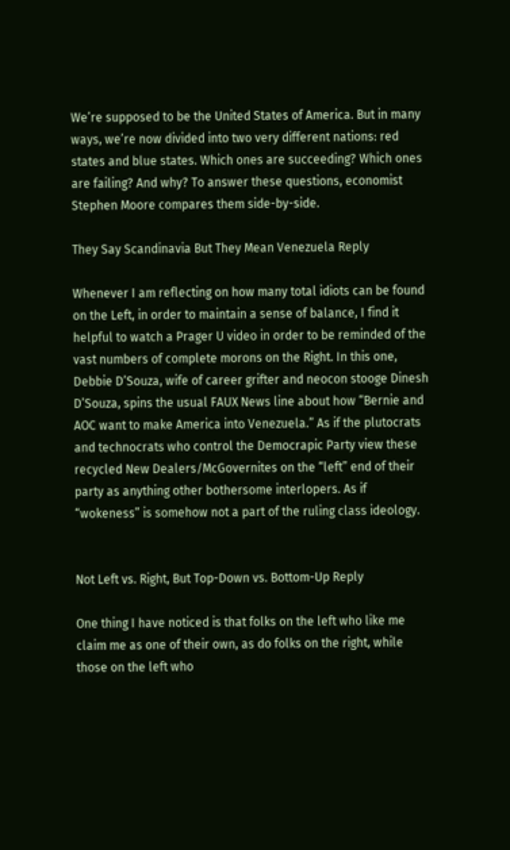We’re supposed to be the United States of America. But in many ways, we’re now divided into two very different nations: red states and blue states. Which ones are succeeding? Which ones are failing? And why? To answer these questions, economist Stephen Moore compares them side-by-side.

They Say Scandinavia But They Mean Venezuela Reply

Whenever I am reflecting on how many total idiots can be found on the Left, in order to maintain a sense of balance, I find it helpful to watch a Prager U video in order to be reminded of the vast numbers of complete morons on the Right. In this one, Debbie D’Souza, wife of career grifter and neocon stooge Dinesh D’Souza, spins the usual FAUX News line about how “Bernie and AOC want to make America into Venezuela.” As if the plutocrats and technocrats who control the Democrapic Party view these recycled New Dealers/McGovernites on the “left” end of their party as anything other bothersome interlopers. As if “wokeness” is somehow not a part of the ruling class ideology.


Not Left vs. Right, But Top-Down vs. Bottom-Up Reply

One thing I have noticed is that folks on the left who like me claim me as one of their own, as do folks on the right, while those on the left who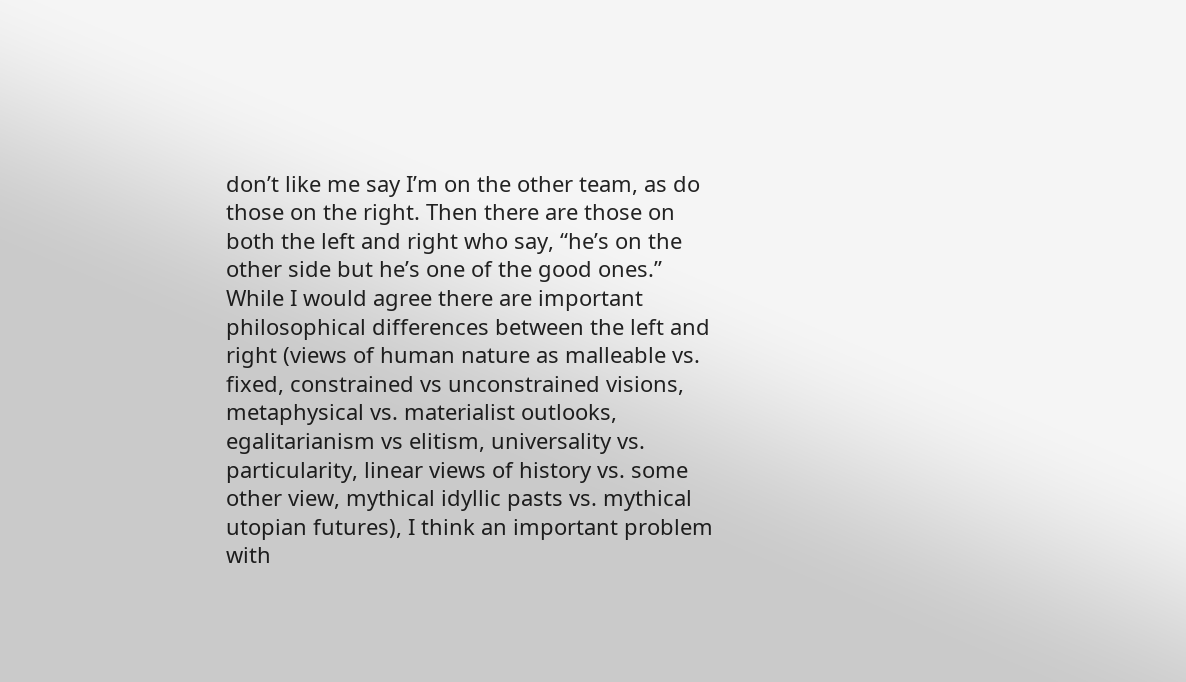don’t like me say I’m on the other team, as do those on the right. Then there are those on both the left and right who say, “he’s on the other side but he’s one of the good ones.”
While I would agree there are important philosophical differences between the left and right (views of human nature as malleable vs. fixed, constrained vs unconstrained visions, metaphysical vs. materialist outlooks, egalitarianism vs elitism, universality vs. particularity, linear views of history vs. some other view, mythical idyllic pasts vs. mythical utopian futures), I think an important problem with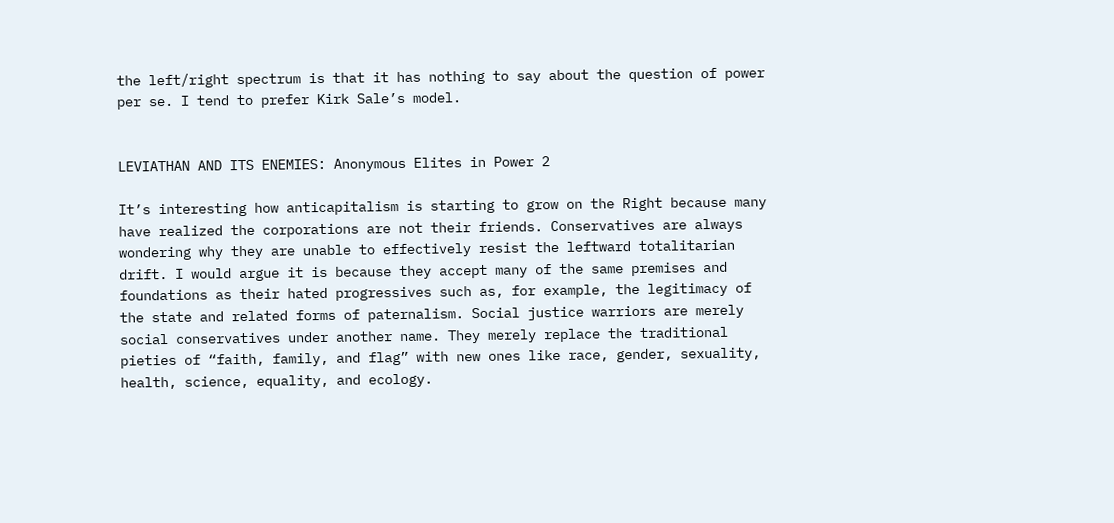the left/right spectrum is that it has nothing to say about the question of power per se. I tend to prefer Kirk Sale’s model.


LEVIATHAN AND ITS ENEMIES: Anonymous Elites in Power 2

It’s interesting how anticapitalism is starting to grow on the Right because many have realized the corporations are not their friends. Conservatives are always wondering why they are unable to effectively resist the leftward totalitarian drift. I would argue it is because they accept many of the same premises and foundations as their hated progressives such as, for example, the legitimacy of the state and related forms of paternalism. Social justice warriors are merely social conservatives under another name. They merely replace the traditional pieties of “faith, family, and flag” with new ones like race, gender, sexuality, health, science, equality, and ecology.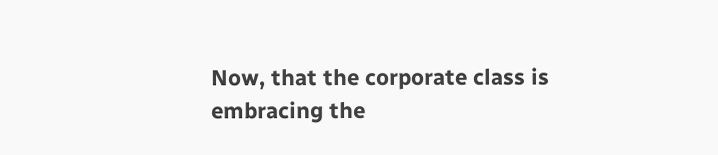Now, that the corporate class is embracing the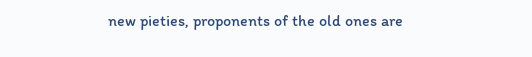new pieties, proponents of the old ones are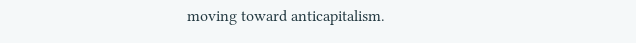moving toward anticapitalism.